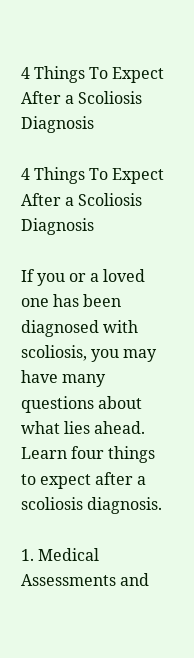4 Things To Expect After a Scoliosis Diagnosis

4 Things To Expect After a Scoliosis Diagnosis

If you or a loved one has been diagnosed with scoliosis, you may have many questions about what lies ahead. Learn four things to expect after a scoliosis diagnosis.

1. Medical Assessments and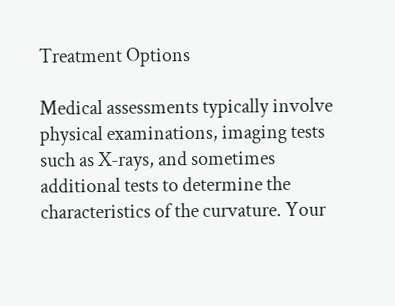Treatment Options

Medical assessments typically involve physical examinations, imaging tests such as X-rays, and sometimes additional tests to determine the characteristics of the curvature. Your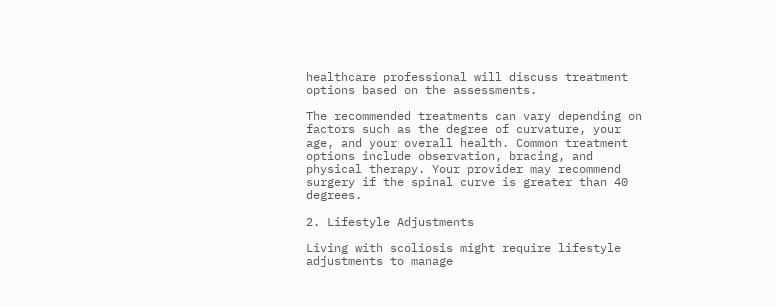healthcare professional will discuss treatment options based on the assessments.

The recommended treatments can vary depending on factors such as the degree of curvature, your age, and your overall health. Common treatment options include observation, bracing, and physical therapy. Your provider may recommend surgery if the spinal curve is greater than 40 degrees.

2. Lifestyle Adjustments

Living with scoliosis might require lifestyle adjustments to manage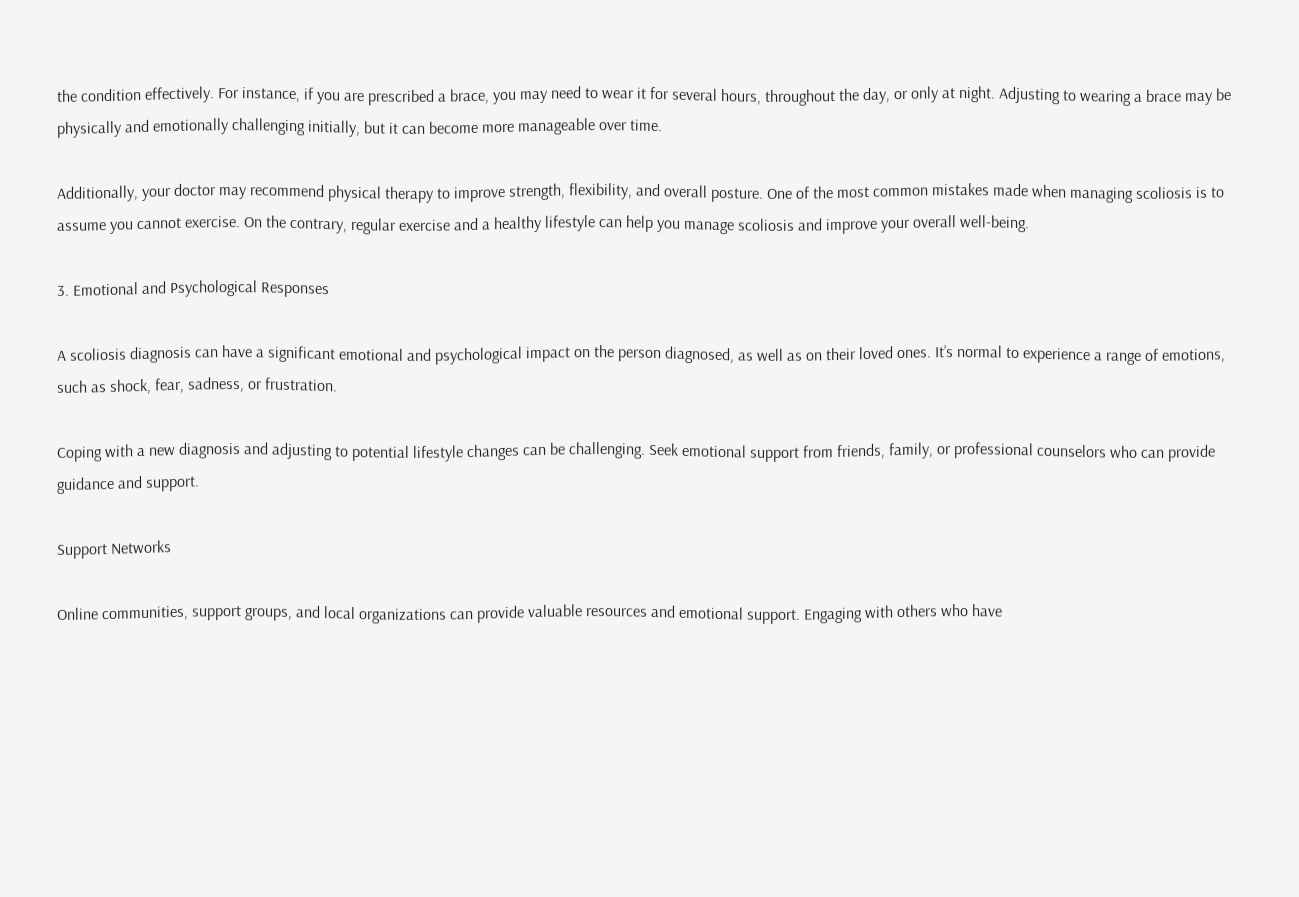the condition effectively. For instance, if you are prescribed a brace, you may need to wear it for several hours, throughout the day, or only at night. Adjusting to wearing a brace may be physically and emotionally challenging initially, but it can become more manageable over time.

Additionally, your doctor may recommend physical therapy to improve strength, flexibility, and overall posture. One of the most common mistakes made when managing scoliosis is to assume you cannot exercise. On the contrary, regular exercise and a healthy lifestyle can help you manage scoliosis and improve your overall well-being.

3. Emotional and Psychological Responses

A scoliosis diagnosis can have a significant emotional and psychological impact on the person diagnosed, as well as on their loved ones. It’s normal to experience a range of emotions, such as shock, fear, sadness, or frustration.

Coping with a new diagnosis and adjusting to potential lifestyle changes can be challenging. Seek emotional support from friends, family, or professional counselors who can provide guidance and support.

Support Networks

Online communities, support groups, and local organizations can provide valuable resources and emotional support. Engaging with others who have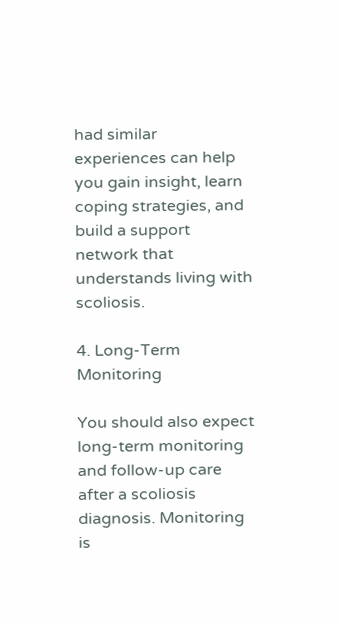had similar experiences can help you gain insight, learn coping strategies, and build a support network that understands living with scoliosis.

4. Long-Term Monitoring

You should also expect long-term monitoring and follow-up care after a scoliosis diagnosis. Monitoring is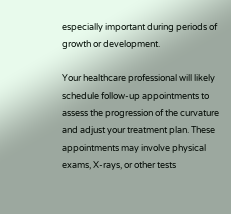especially important during periods of growth or development.

Your healthcare professional will likely schedule follow-up appointments to assess the progression of the curvature and adjust your treatment plan. These appointments may involve physical exams, X-rays, or other tests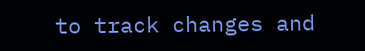to track changes and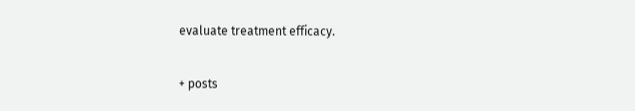evaluate treatment efficacy.

+ posts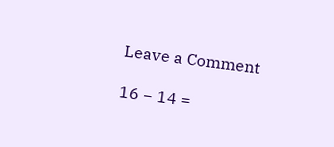Leave a Comment

16 − 14 =